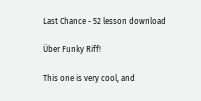Last Chance - 52 lesson download

Über Funky Riff!

This one is very cool, and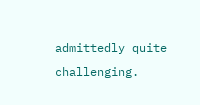admittedly quite challenging.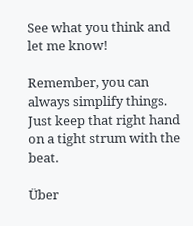See what you think and let me know!

Remember, you can always simplify things. Just keep that right hand on a tight strum with the beat.

Über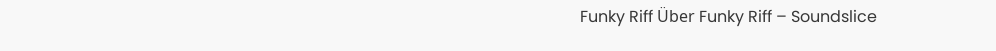Funky Riff Über Funky Riff – Soundslice